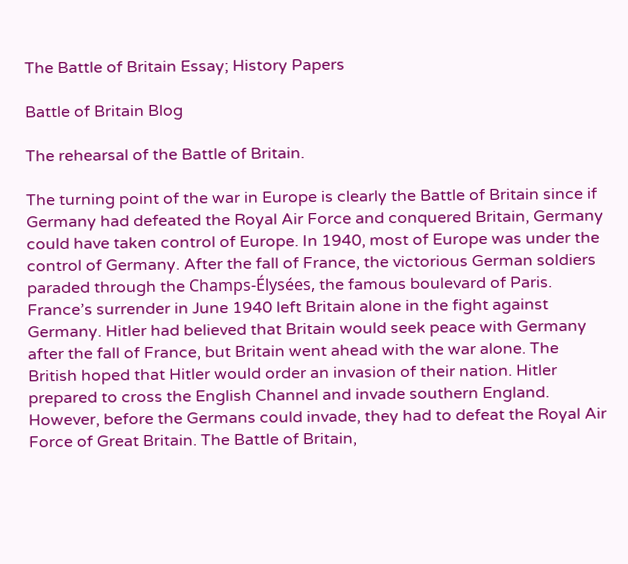The Battle of Britain Essay; History Papers

Battle of Britain Blog

The rehearsal of the Battle of Britain.

The turning point of the war in Europe is clearly the Battle of Britain since if Germany had defeated the Royal Air Force and conquered Britain, Germany could have taken control of Europe. In 1940, most of Europe was under the control of Germany. After the fall of France, the victorious German soldiers paraded through the Champs-Élysées, the famous boulevard of Paris. France’s surrender in June 1940 left Britain alone in the fight against Germany. Hitler had believed that Britain would seek peace with Germany after the fall of France, but Britain went ahead with the war alone. The British hoped that Hitler would order an invasion of their nation. Hitler prepared to cross the English Channel and invade southern England. However, before the Germans could invade, they had to defeat the Royal Air Force of Great Britain. The Battle of Britain,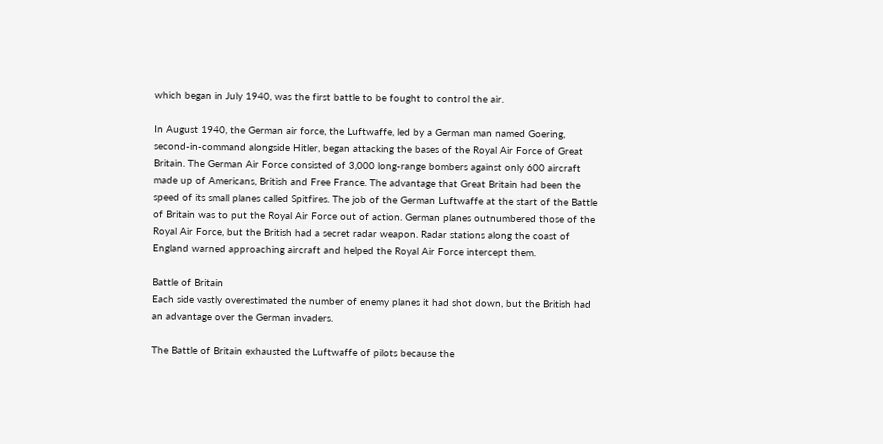which began in July 1940, was the first battle to be fought to control the air.

In August 1940, the German air force, the Luftwaffe, led by a German man named Goering, second-in-command alongside Hitler, began attacking the bases of the Royal Air Force of Great Britain. The German Air Force consisted of 3,000 long-range bombers against only 600 aircraft made up of Americans, British and Free France. The advantage that Great Britain had been the speed of its small planes called Spitfires. The job of the German Luftwaffe at the start of the Battle of Britain was to put the Royal Air Force out of action. German planes outnumbered those of the Royal Air Force, but the British had a secret radar weapon. Radar stations along the coast of England warned approaching aircraft and helped the Royal Air Force intercept them.

Battle of Britain
Each side vastly overestimated the number of enemy planes it had shot down, but the British had an advantage over the German invaders.

The Battle of Britain exhausted the Luftwaffe of pilots because the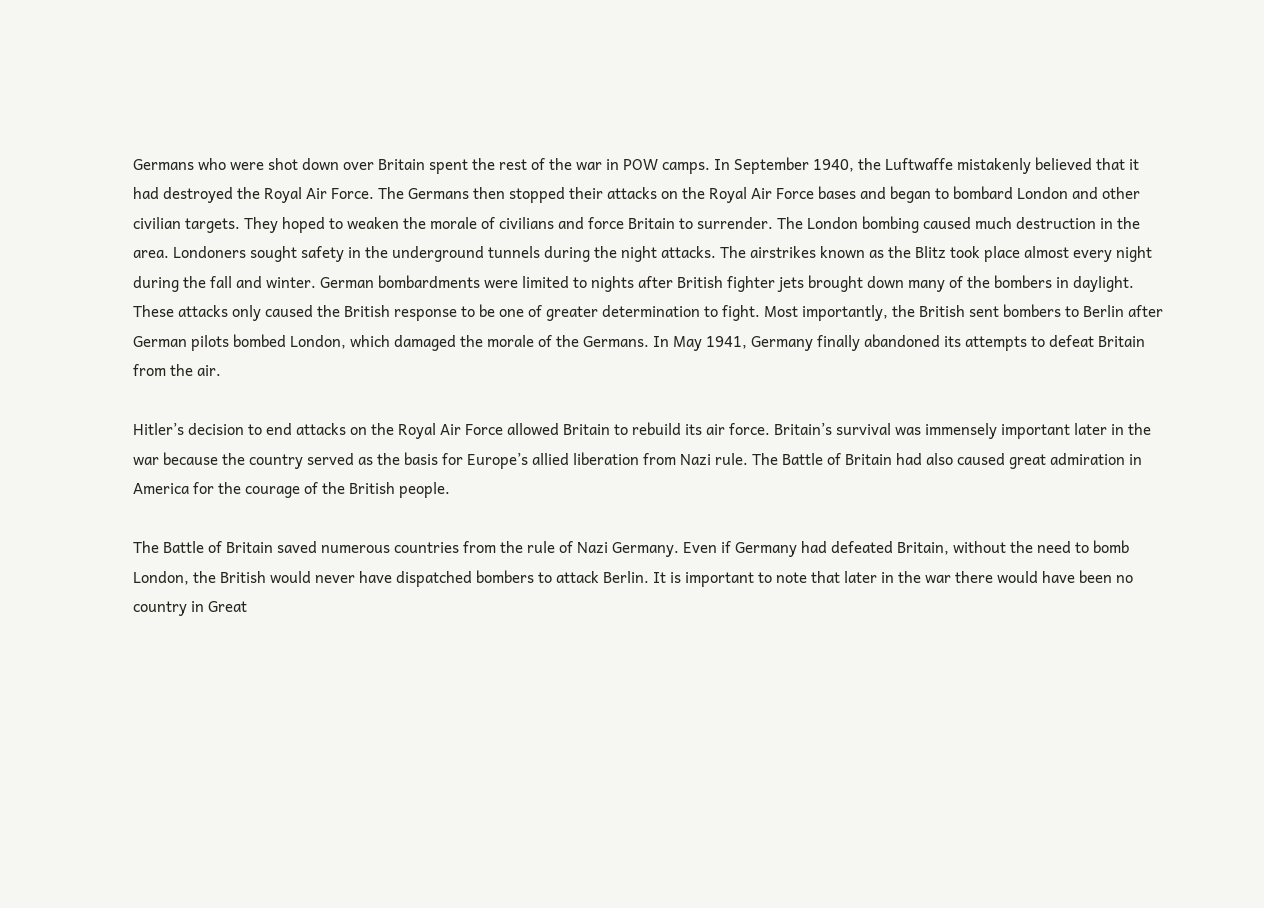Germans who were shot down over Britain spent the rest of the war in POW camps. In September 1940, the Luftwaffe mistakenly believed that it had destroyed the Royal Air Force. The Germans then stopped their attacks on the Royal Air Force bases and began to bombard London and other civilian targets. They hoped to weaken the morale of civilians and force Britain to surrender. The London bombing caused much destruction in the area. Londoners sought safety in the underground tunnels during the night attacks. The airstrikes known as the Blitz took place almost every night during the fall and winter. German bombardments were limited to nights after British fighter jets brought down many of the bombers in daylight. These attacks only caused the British response to be one of greater determination to fight. Most importantly, the British sent bombers to Berlin after German pilots bombed London, which damaged the morale of the Germans. In May 1941, Germany finally abandoned its attempts to defeat Britain from the air.

Hitler’s decision to end attacks on the Royal Air Force allowed Britain to rebuild its air force. Britain’s survival was immensely important later in the war because the country served as the basis for Europe’s allied liberation from Nazi rule. The Battle of Britain had also caused great admiration in America for the courage of the British people.

The Battle of Britain saved numerous countries from the rule of Nazi Germany. Even if Germany had defeated Britain, without the need to bomb London, the British would never have dispatched bombers to attack Berlin. It is important to note that later in the war there would have been no country in Great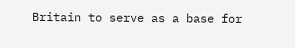Britain to serve as a base for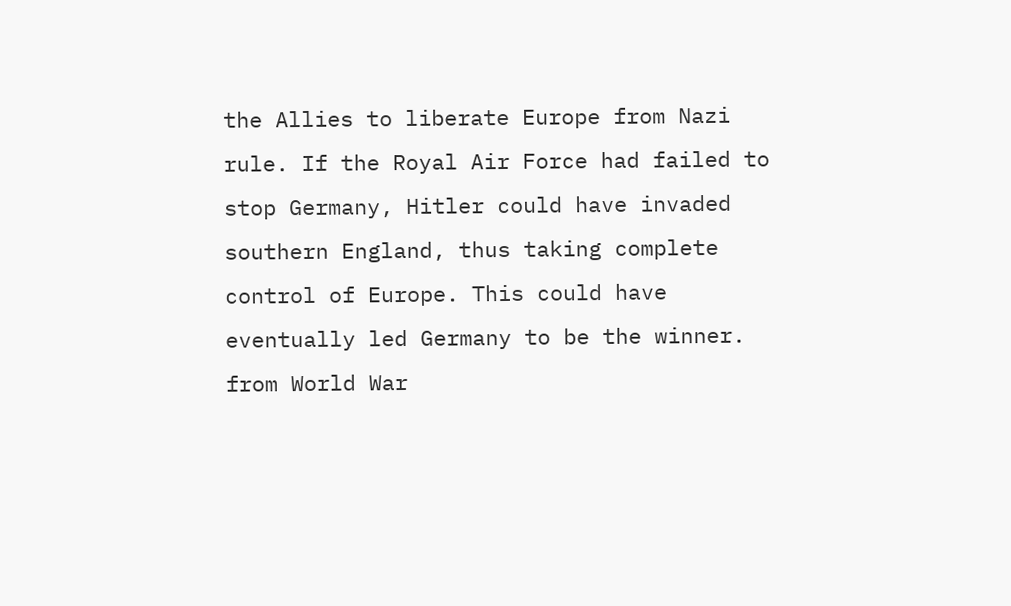the Allies to liberate Europe from Nazi rule. If the Royal Air Force had failed to stop Germany, Hitler could have invaded southern England, thus taking complete control of Europe. This could have eventually led Germany to be the winner. from World War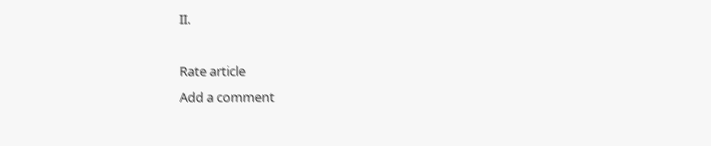II.

Rate article
Add a comment